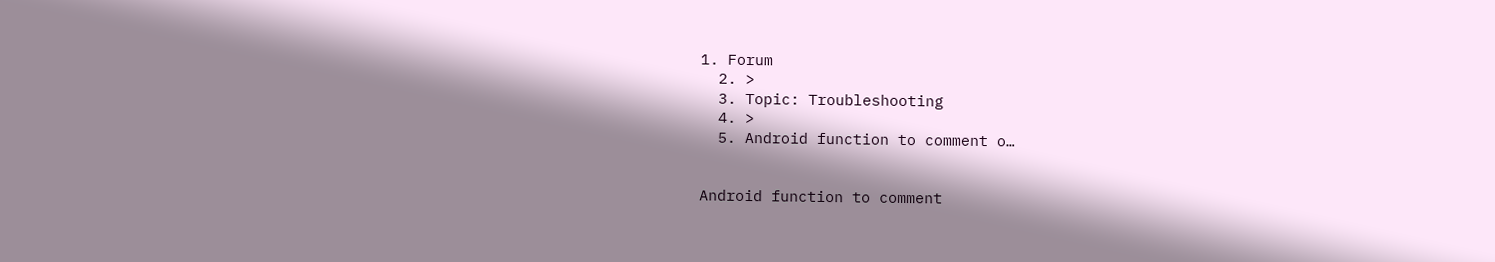1. Forum
  2. >
  3. Topic: Troubleshooting
  4. >
  5. Android function to comment o…


Android function to comment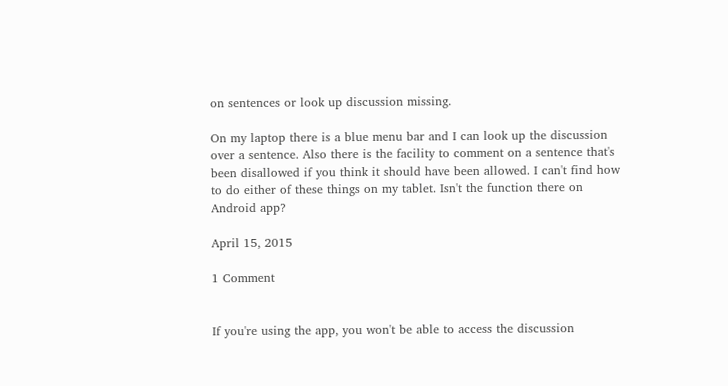on sentences or look up discussion missing.

On my laptop there is a blue menu bar and I can look up the discussion over a sentence. Also there is the facility to comment on a sentence that's been disallowed if you think it should have been allowed. I can't find how to do either of these things on my tablet. Isn't the function there on Android app?

April 15, 2015

1 Comment


If you're using the app, you won't be able to access the discussion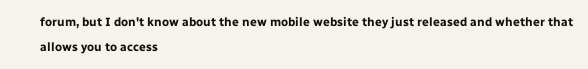forum, but I don't know about the new mobile website they just released and whether that allows you to access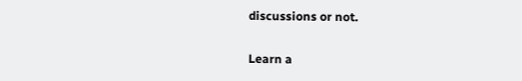discussions or not.

Learn a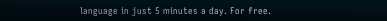language in just 5 minutes a day. For free.